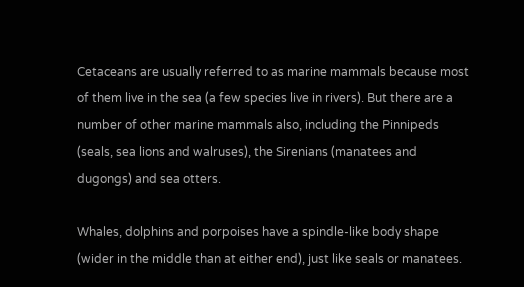Cetaceans are usually referred to as marine mammals because most of them live in the sea (a few species live in rivers). But there are a number of other marine mammals also, including the Pinnipeds (seals, sea lions and walruses), the Sirenians (manatees and dugongs) and sea otters.

Whales, dolphins and porpoises have a spindle-like body shape (wider in the middle than at either end), just like seals or manatees.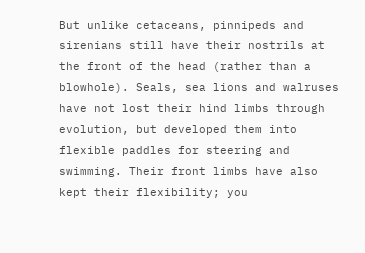But unlike cetaceans, pinnipeds and sirenians still have their nostrils at the front of the head (rather than a blowhole). Seals, sea lions and walruses have not lost their hind limbs through evolution, but developed them into flexible paddles for steering and swimming. Their front limbs have also kept their flexibility; you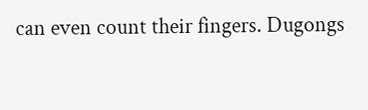can even count their fingers. Dugongs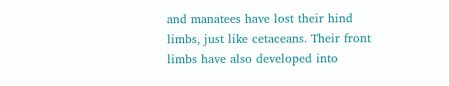and manatees have lost their hind limbs, just like cetaceans. Their front limbs have also developed into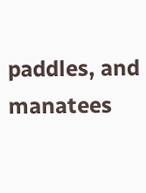paddles, and manatees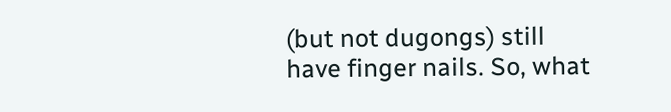(but not dugongs) still have finger nails. So, what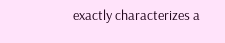exactly characterizes a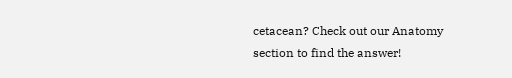cetacean? Check out our Anatomy section to find the answer!